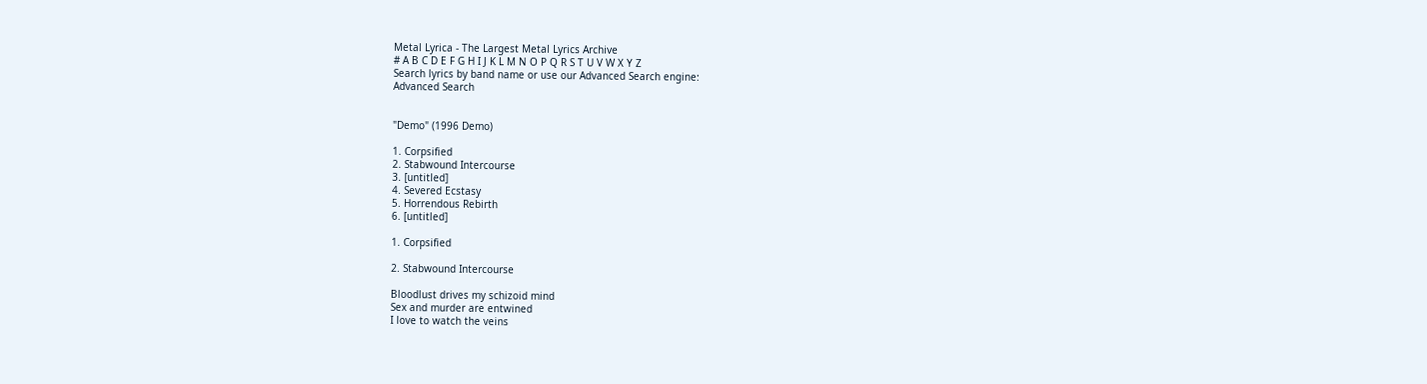Metal Lyrica - The Largest Metal Lyrics Archive
# A B C D E F G H I J K L M N O P Q R S T U V W X Y Z
Search lyrics by band name or use our Advanced Search engine:
Advanced Search


"Demo" (1996 Demo)

1. Corpsified
2. Stabwound Intercourse
3. [untitled]
4. Severed Ecstasy
5. Horrendous Rebirth
6. [untitled]

1. Corpsified

2. Stabwound Intercourse

Bloodlust drives my schizoid mind
Sex and murder are entwined
I love to watch the veins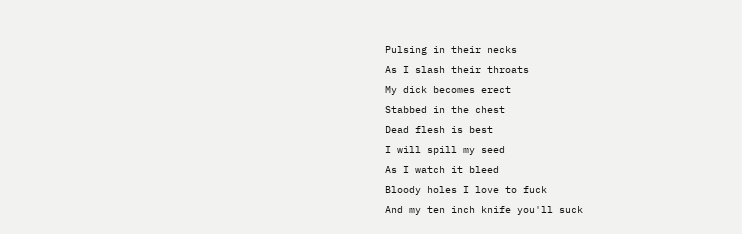Pulsing in their necks
As I slash their throats
My dick becomes erect
Stabbed in the chest
Dead flesh is best
I will spill my seed
As I watch it bleed
Bloody holes I love to fuck
And my ten inch knife you'll suck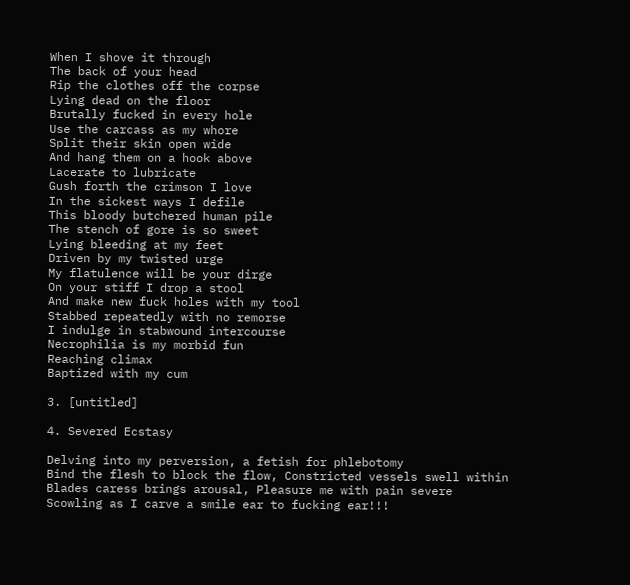When I shove it through
The back of your head
Rip the clothes off the corpse
Lying dead on the floor
Brutally fucked in every hole
Use the carcass as my whore
Split their skin open wide
And hang them on a hook above
Lacerate to lubricate
Gush forth the crimson I love
In the sickest ways I defile
This bloody butchered human pile
The stench of gore is so sweet
Lying bleeding at my feet
Driven by my twisted urge
My flatulence will be your dirge
On your stiff I drop a stool
And make new fuck holes with my tool
Stabbed repeatedly with no remorse
I indulge in stabwound intercourse
Necrophilia is my morbid fun
Reaching climax
Baptized with my cum

3. [untitled]

4. Severed Ecstasy

Delving into my perversion, a fetish for phlebotomy
Bind the flesh to block the flow, Constricted vessels swell within
Blades caress brings arousal, Pleasure me with pain severe
Scowling as I carve a smile ear to fucking ear!!!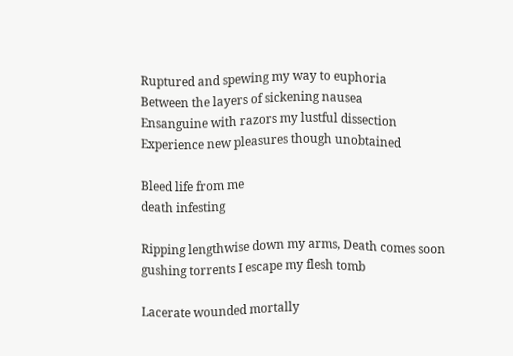Ruptured and spewing my way to euphoria
Between the layers of sickening nausea
Ensanguine with razors my lustful dissection
Experience new pleasures though unobtained

Bleed life from me
death infesting

Ripping lengthwise down my arms, Death comes soon
gushing torrents I escape my flesh tomb

Lacerate wounded mortally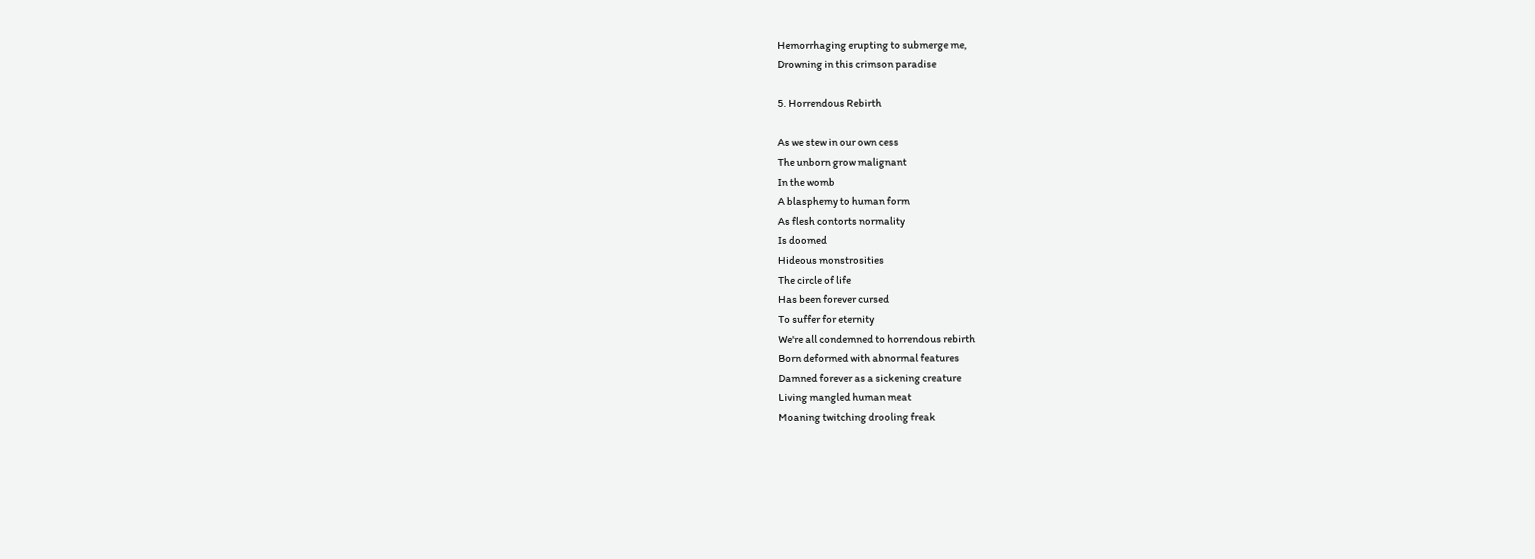Hemorrhaging erupting to submerge me,
Drowning in this crimson paradise

5. Horrendous Rebirth

As we stew in our own cess
The unborn grow malignant
In the womb
A blasphemy to human form
As flesh contorts normality
Is doomed
Hideous monstrosities
The circle of life
Has been forever cursed
To suffer for eternity
We're all condemned to horrendous rebirth
Born deformed with abnormal features
Damned forever as a sickening creature
Living mangled human meat
Moaning twitching drooling freak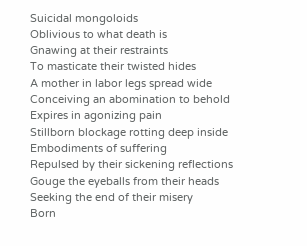Suicidal mongoloids
Oblivious to what death is
Gnawing at their restraints
To masticate their twisted hides
A mother in labor legs spread wide
Conceiving an abomination to behold
Expires in agonizing pain
Stillborn blockage rotting deep inside
Embodiments of suffering
Repulsed by their sickening reflections
Gouge the eyeballs from their heads
Seeking the end of their misery
Born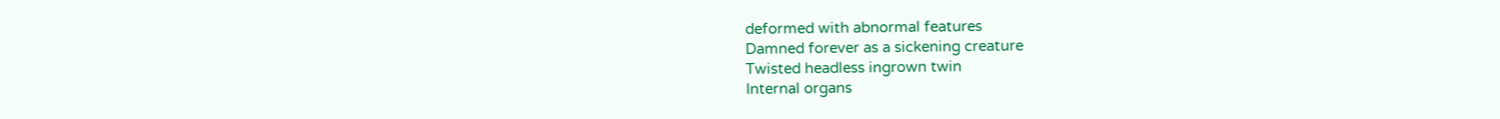deformed with abnormal features
Damned forever as a sickening creature
Twisted headless ingrown twin
Internal organs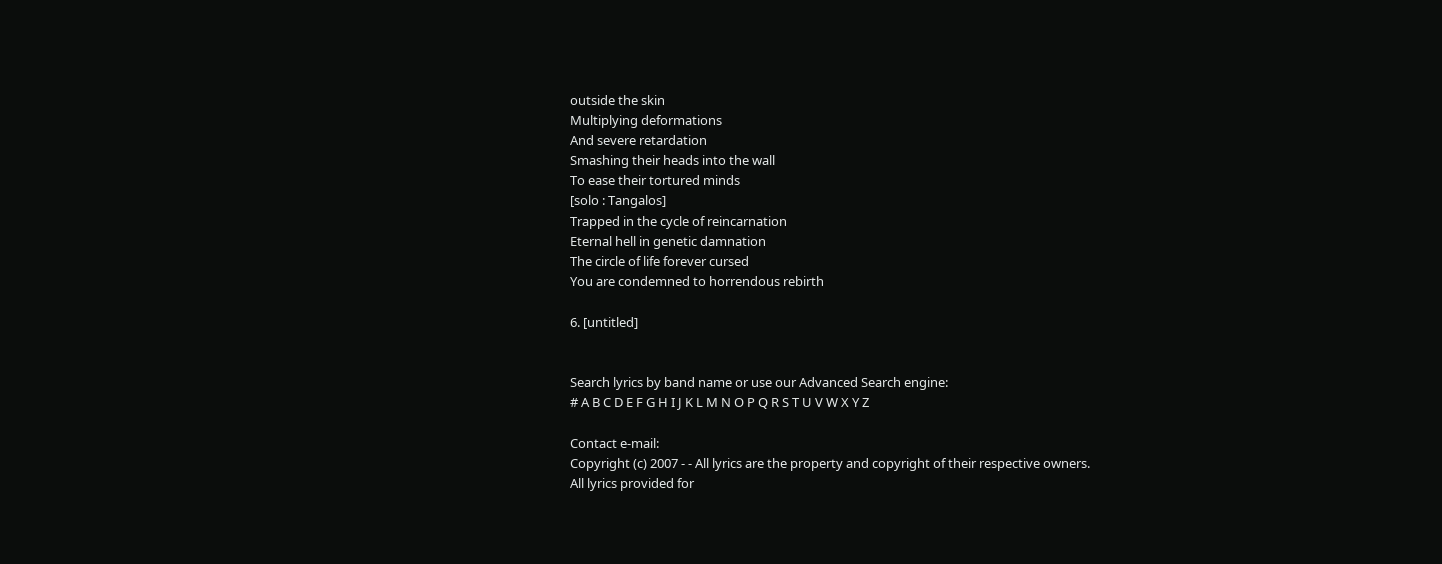outside the skin
Multiplying deformations
And severe retardation
Smashing their heads into the wall
To ease their tortured minds
[solo : Tangalos]
Trapped in the cycle of reincarnation
Eternal hell in genetic damnation
The circle of life forever cursed
You are condemned to horrendous rebirth

6. [untitled]


Search lyrics by band name or use our Advanced Search engine:
# A B C D E F G H I J K L M N O P Q R S T U V W X Y Z

Contact e-mail:
Copyright (c) 2007 - - All lyrics are the property and copyright of their respective owners.
All lyrics provided for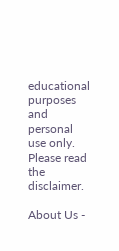educational purposes and personal use only. Please read the disclaimer.

About Us -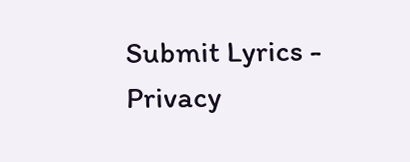Submit Lyrics - Privacy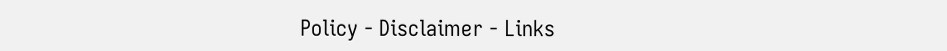Policy - Disclaimer - Links